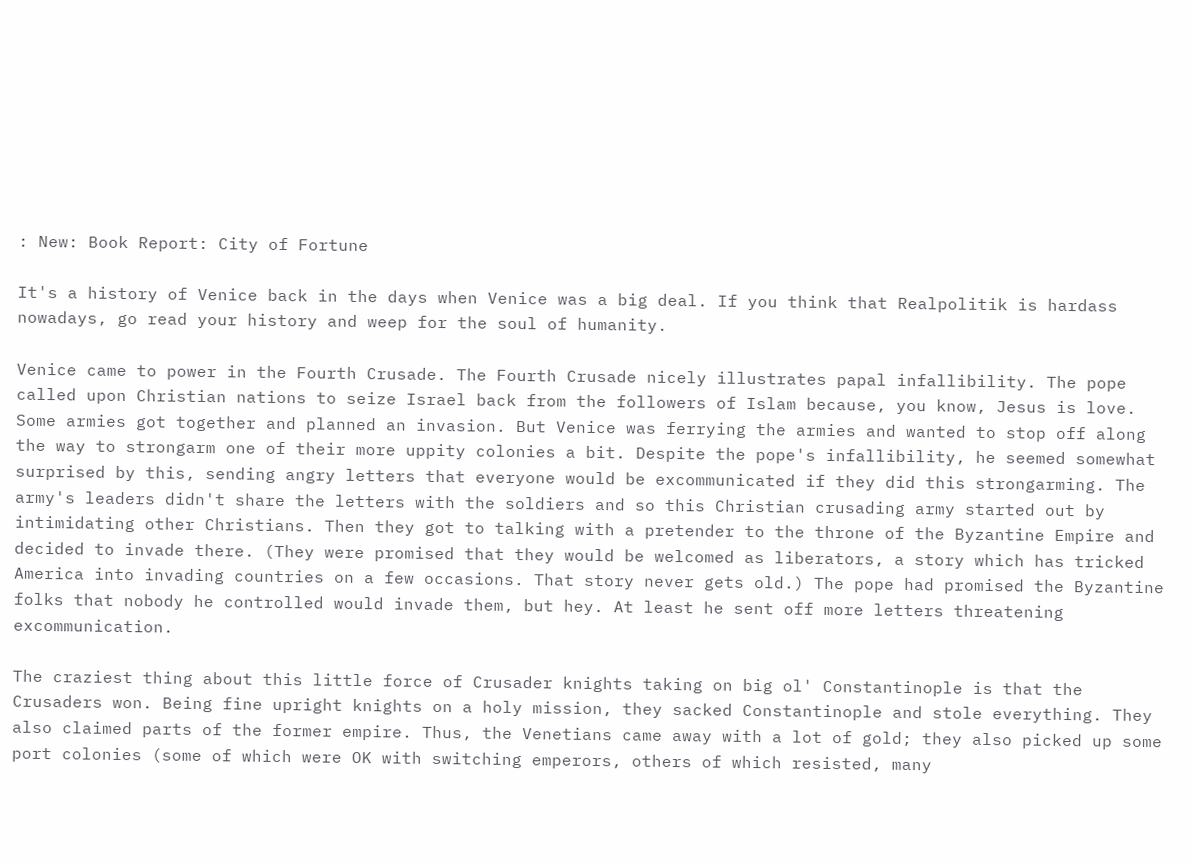: New: Book Report: City of Fortune

It's a history of Venice back in the days when Venice was a big deal. If you think that Realpolitik is hardass nowadays, go read your history and weep for the soul of humanity.

Venice came to power in the Fourth Crusade. The Fourth Crusade nicely illustrates papal infallibility. The pope called upon Christian nations to seize Israel back from the followers of Islam because, you know, Jesus is love. Some armies got together and planned an invasion. But Venice was ferrying the armies and wanted to stop off along the way to strongarm one of their more uppity colonies a bit. Despite the pope's infallibility, he seemed somewhat surprised by this, sending angry letters that everyone would be excommunicated if they did this strongarming. The army's leaders didn't share the letters with the soldiers and so this Christian crusading army started out by intimidating other Christians. Then they got to talking with a pretender to the throne of the Byzantine Empire and decided to invade there. (They were promised that they would be welcomed as liberators, a story which has tricked America into invading countries on a few occasions. That story never gets old.) The pope had promised the Byzantine folks that nobody he controlled would invade them, but hey. At least he sent off more letters threatening excommunication.

The craziest thing about this little force of Crusader knights taking on big ol' Constantinople is that the Crusaders won. Being fine upright knights on a holy mission, they sacked Constantinople and stole everything. They also claimed parts of the former empire. Thus, the Venetians came away with a lot of gold; they also picked up some port colonies (some of which were OK with switching emperors, others of which resisted, many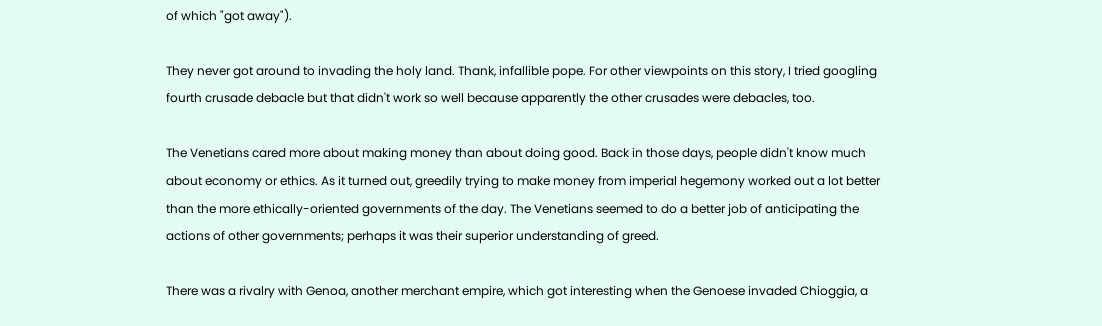of which "got away").

They never got around to invading the holy land. Thank, infallible pope. For other viewpoints on this story, I tried googling fourth crusade debacle but that didn't work so well because apparently the other crusades were debacles, too.

The Venetians cared more about making money than about doing good. Back in those days, people didn't know much about economy or ethics. As it turned out, greedily trying to make money from imperial hegemony worked out a lot better than the more ethically-oriented governments of the day. The Venetians seemed to do a better job of anticipating the actions of other governments; perhaps it was their superior understanding of greed.

There was a rivalry with Genoa, another merchant empire, which got interesting when the Genoese invaded Chioggia, a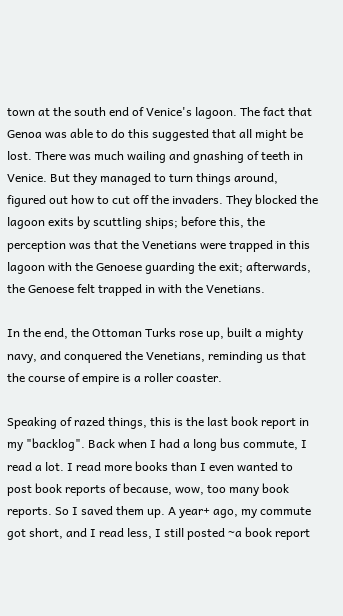town at the south end of Venice's lagoon. The fact that Genoa was able to do this suggested that all might be lost. There was much wailing and gnashing of teeth in Venice. But they managed to turn things around, figured out how to cut off the invaders. They blocked the lagoon exits by scuttling ships; before this, the perception was that the Venetians were trapped in this lagoon with the Genoese guarding the exit; afterwards, the Genoese felt trapped in with the Venetians.

In the end, the Ottoman Turks rose up, built a mighty navy, and conquered the Venetians, reminding us that the course of empire is a roller coaster.

Speaking of razed things, this is the last book report in my "backlog". Back when I had a long bus commute, I read a lot. I read more books than I even wanted to post book reports of because, wow, too many book reports. So I saved them up. A year+ ago, my commute got short, and I read less, I still posted ~a book report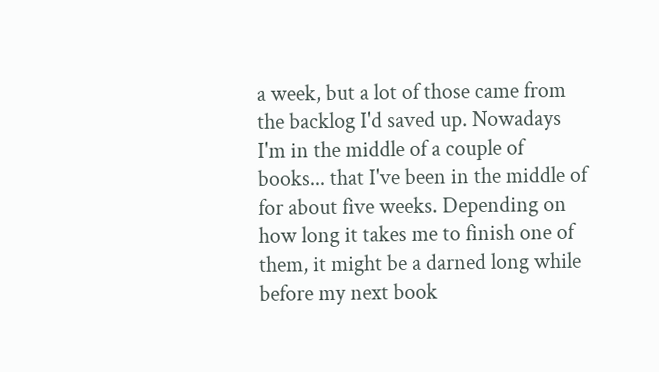a week, but a lot of those came from the backlog I'd saved up. Nowadays I'm in the middle of a couple of books... that I've been in the middle of for about five weeks. Depending on how long it takes me to finish one of them, it might be a darned long while before my next book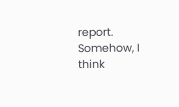report. Somehow, I think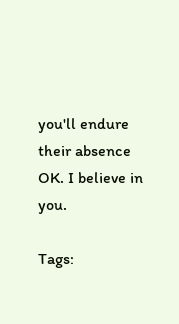you'll endure their absence OK. I believe in you.

Tags: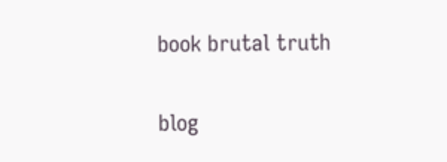book brutal truth

blog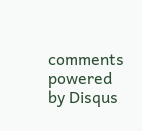comments powered by Disqus